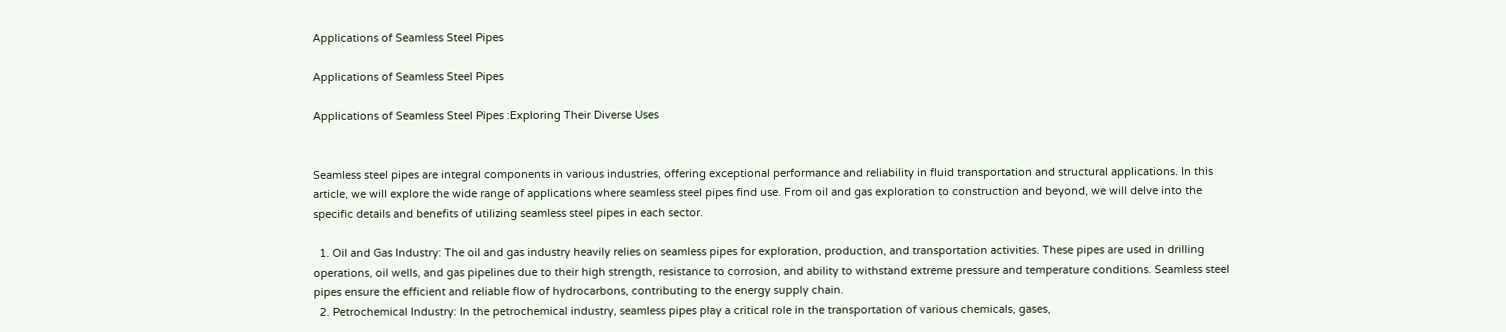Applications of Seamless Steel Pipes

Applications of Seamless Steel Pipes

Applications of Seamless Steel Pipes :Exploring Their Diverse Uses


Seamless steel pipes are integral components in various industries, offering exceptional performance and reliability in fluid transportation and structural applications. In this article, we will explore the wide range of applications where seamless steel pipes find use. From oil and gas exploration to construction and beyond, we will delve into the specific details and benefits of utilizing seamless steel pipes in each sector.

  1. Oil and Gas Industry: The oil and gas industry heavily relies on seamless pipes for exploration, production, and transportation activities. These pipes are used in drilling operations, oil wells, and gas pipelines due to their high strength, resistance to corrosion, and ability to withstand extreme pressure and temperature conditions. Seamless steel pipes ensure the efficient and reliable flow of hydrocarbons, contributing to the energy supply chain.
  2. Petrochemical Industry: In the petrochemical industry, seamless pipes play a critical role in the transportation of various chemicals, gases,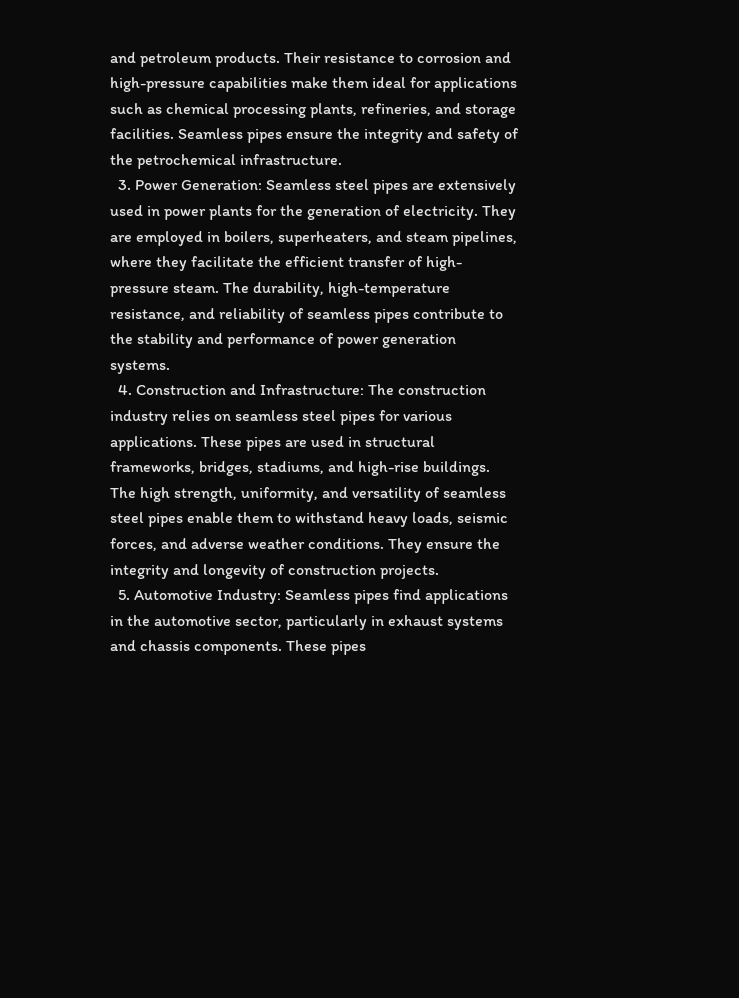and petroleum products. Their resistance to corrosion and high-pressure capabilities make them ideal for applications such as chemical processing plants, refineries, and storage facilities. Seamless pipes ensure the integrity and safety of the petrochemical infrastructure.
  3. Power Generation: Seamless steel pipes are extensively used in power plants for the generation of electricity. They are employed in boilers, superheaters, and steam pipelines, where they facilitate the efficient transfer of high-pressure steam. The durability, high-temperature resistance, and reliability of seamless pipes contribute to the stability and performance of power generation systems.
  4. Construction and Infrastructure: The construction industry relies on seamless steel pipes for various applications. These pipes are used in structural frameworks, bridges, stadiums, and high-rise buildings. The high strength, uniformity, and versatility of seamless steel pipes enable them to withstand heavy loads, seismic forces, and adverse weather conditions. They ensure the integrity and longevity of construction projects.
  5. Automotive Industry: Seamless pipes find applications in the automotive sector, particularly in exhaust systems and chassis components. These pipes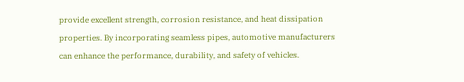provide excellent strength, corrosion resistance, and heat dissipation properties. By incorporating seamless pipes, automotive manufacturers can enhance the performance, durability, and safety of vehicles.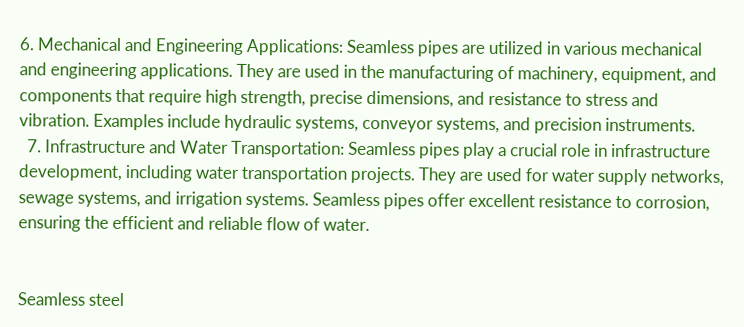6. Mechanical and Engineering Applications: Seamless pipes are utilized in various mechanical and engineering applications. They are used in the manufacturing of machinery, equipment, and components that require high strength, precise dimensions, and resistance to stress and vibration. Examples include hydraulic systems, conveyor systems, and precision instruments.
  7. Infrastructure and Water Transportation: Seamless pipes play a crucial role in infrastructure development, including water transportation projects. They are used for water supply networks, sewage systems, and irrigation systems. Seamless pipes offer excellent resistance to corrosion, ensuring the efficient and reliable flow of water.


Seamless steel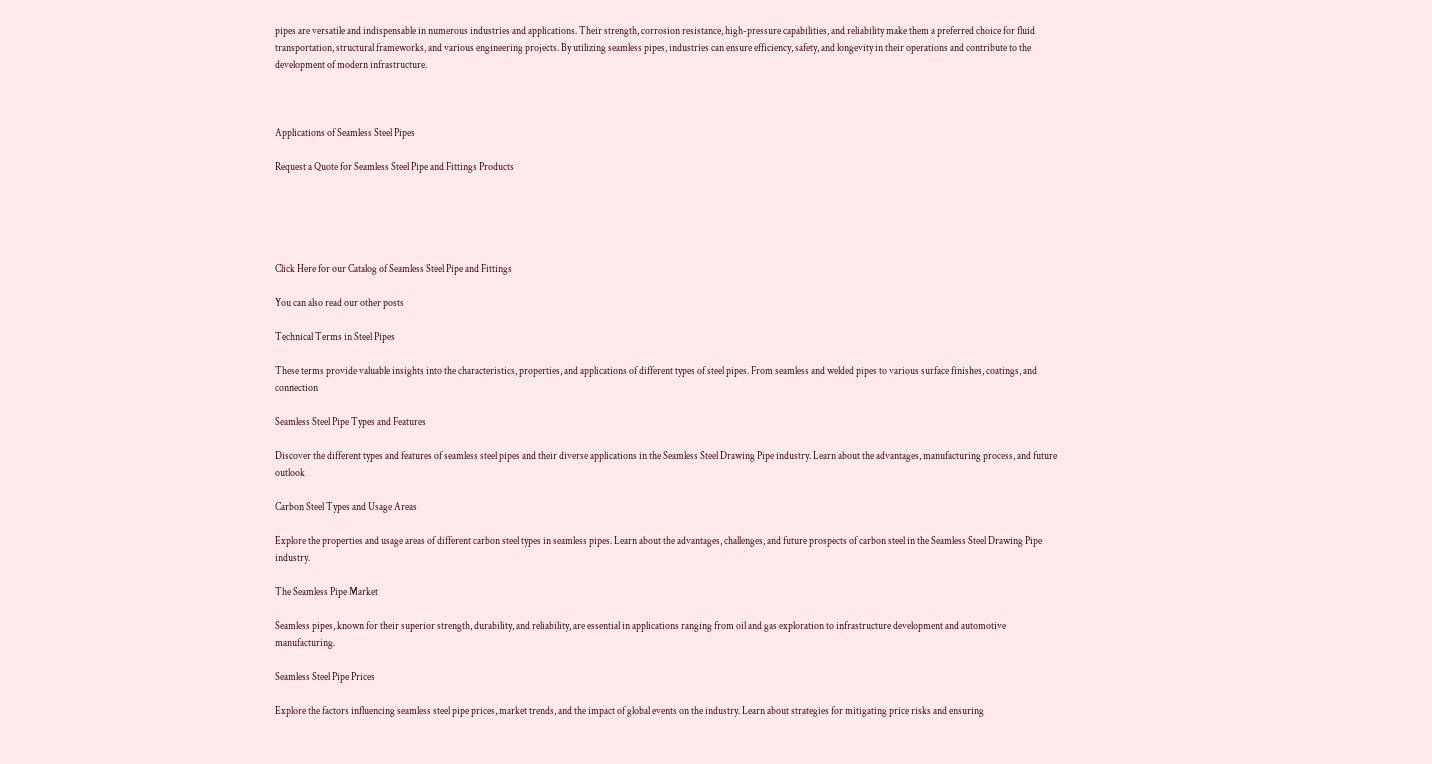pipes are versatile and indispensable in numerous industries and applications. Their strength, corrosion resistance, high-pressure capabilities, and reliability make them a preferred choice for fluid transportation, structural frameworks, and various engineering projects. By utilizing seamless pipes, industries can ensure efficiency, safety, and longevity in their operations and contribute to the development of modern infrastructure.



Applications of Seamless Steel Pipes

Request a Quote for Seamless Steel Pipe and Fittings Products





Click Here for our Catalog of Seamless Steel Pipe and Fittings

You can also read our other posts

Technical Terms in Steel Pipes

These terms provide valuable insights into the characteristics, properties, and applications of different types of steel pipes. From seamless and welded pipes to various surface finishes, coatings, and connection

Seamless Steel Pipe Types and Features

Discover the different types and features of seamless steel pipes and their diverse applications in the Seamless Steel Drawing Pipe industry. Learn about the advantages, manufacturing process, and future outlook

Carbon Steel Types and Usage Areas

Explore the properties and usage areas of different carbon steel types in seamless pipes. Learn about the advantages, challenges, and future prospects of carbon steel in the Seamless Steel Drawing Pipe industry.

The Seamless Pipe Market

Seamless pipes, known for their superior strength, durability, and reliability, are essential in applications ranging from oil and gas exploration to infrastructure development and automotive manufacturing.

Seamless Steel Pipe Prices

Explore the factors influencing seamless steel pipe prices, market trends, and the impact of global events on the industry. Learn about strategies for mitigating price risks and ensuring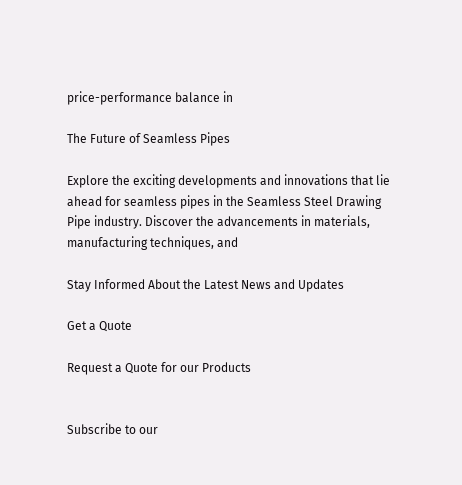price-performance balance in

The Future of Seamless Pipes

Explore the exciting developments and innovations that lie ahead for seamless pipes in the Seamless Steel Drawing Pipe industry. Discover the advancements in materials, manufacturing techniques, and

Stay Informed About the Latest News and Updates

Get a Quote

Request a Quote for our Products


Subscribe to our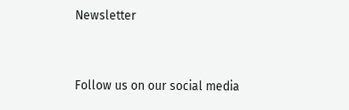Newsletter


Follow us on our social media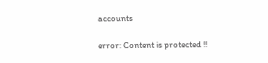accounts

error: Content is protected !!